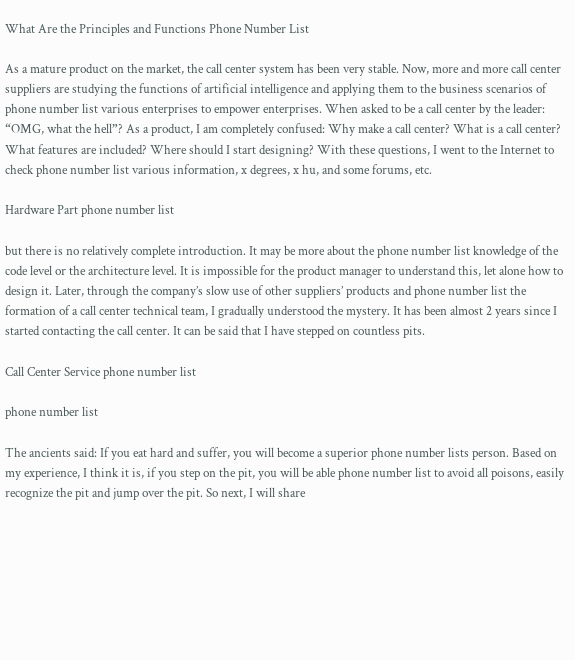What Are the Principles and Functions Phone Number List

As a mature product on the market, the call center system has been very stable. Now, more and more call center suppliers are studying the functions of artificial intelligence and applying them to the business scenarios of phone number list various enterprises to empower enterprises. When asked to be a call center by the leader: “OMG, what the hell”? As a product, I am completely confused: Why make a call center? What is a call center? What features are included? Where should I start designing? With these questions, I went to the Internet to check phone number list various information, x degrees, x hu, and some forums, etc.

Hardware Part phone number list

but there is no relatively complete introduction. It may be more about the phone number list knowledge of the code level or the architecture level. It is impossible for the product manager to understand this, let alone how to design it. Later, through the company’s slow use of other suppliers’ products and phone number list the formation of a call center technical team, I gradually understood the mystery. It has been almost 2 years since I started contacting the call center. It can be said that I have stepped on countless pits.

Call Center Service phone number list

phone number list

The ancients said: If you eat hard and suffer, you will become a superior phone number lists person. Based on my experience, I think it is, if you step on the pit, you will be able phone number list to avoid all poisons, easily recognize the pit and jump over the pit. So next, I will share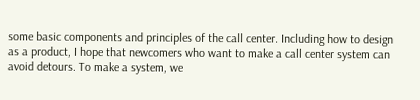some basic components and principles of the call center. Including how to design as a product, I hope that newcomers who want to make a call center system can avoid detours. To make a system, we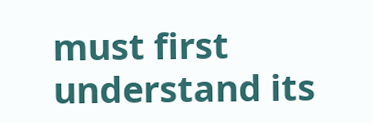must first understand its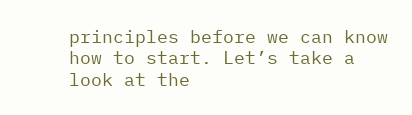principles before we can know how to start. Let’s take a look at the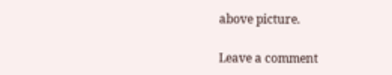above picture.

Leave a comment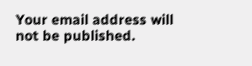Your email address will not be published.